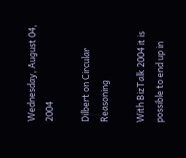Wednesday, August 04, 2004

Dilbert on Circular Reasoning

With BizTalk 2004 it is possible to end up in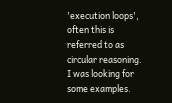'execution loops', often this is referred to as circular reasoning. I was looking for some examples.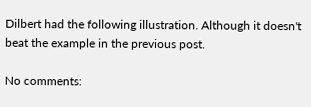Dilbert had the following illustration. Although it doesn't beat the example in the previous post.

No comments: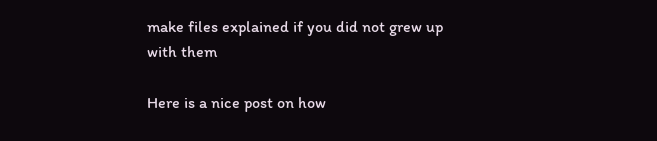make files explained if you did not grew up with them

Here is a nice post on how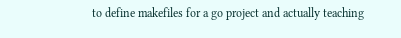to define makefiles for a go project and actually teaching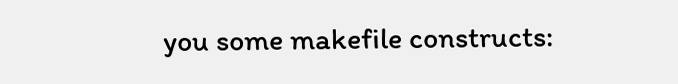you some makefile constructs: